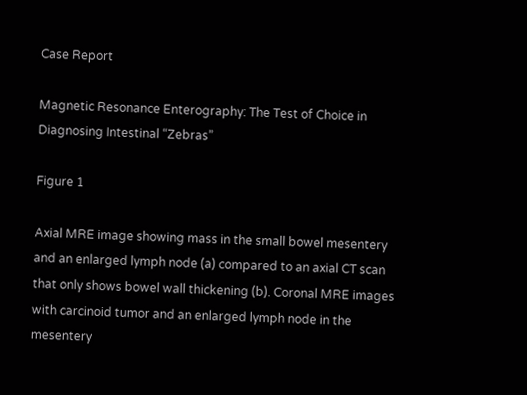Case Report

Magnetic Resonance Enterography: The Test of Choice in Diagnosing Intestinal “Zebras”

Figure 1

Axial MRE image showing mass in the small bowel mesentery and an enlarged lymph node (a) compared to an axial CT scan that only shows bowel wall thickening (b). Coronal MRE images with carcinoid tumor and an enlarged lymph node in the mesentery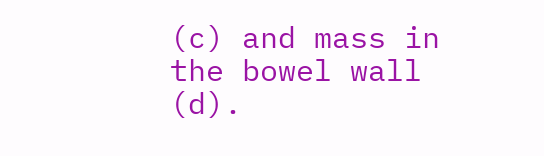(c) and mass in the bowel wall (d).